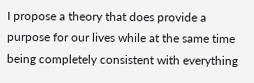I propose a theory that does provide a purpose for our lives while at the same time being completely consistent with everything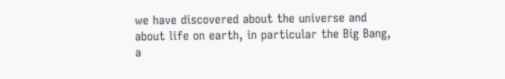we have discovered about the universe and about life on earth, in particular the Big Bang, a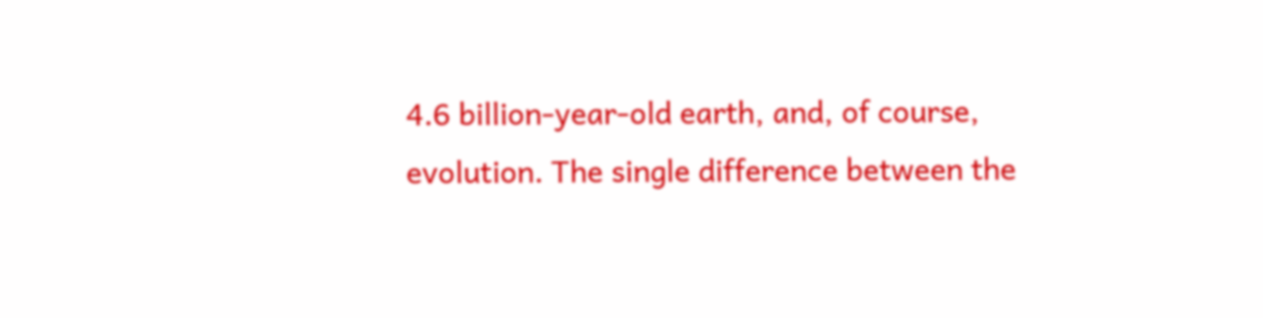4.6 billion-year-old earth, and, of course, evolution. The single difference between the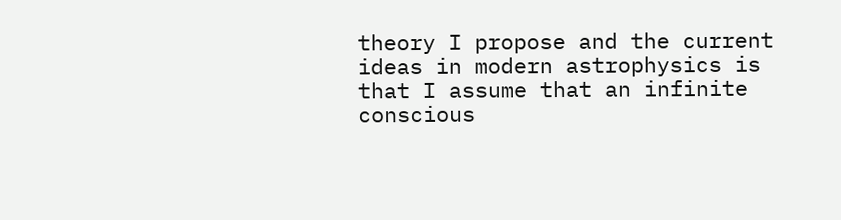theory I propose and the current ideas in modern astrophysics is that I assume that an infinite conscious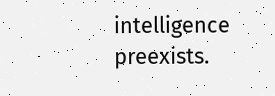intelligence preexists.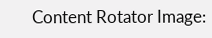Content Rotator Image: